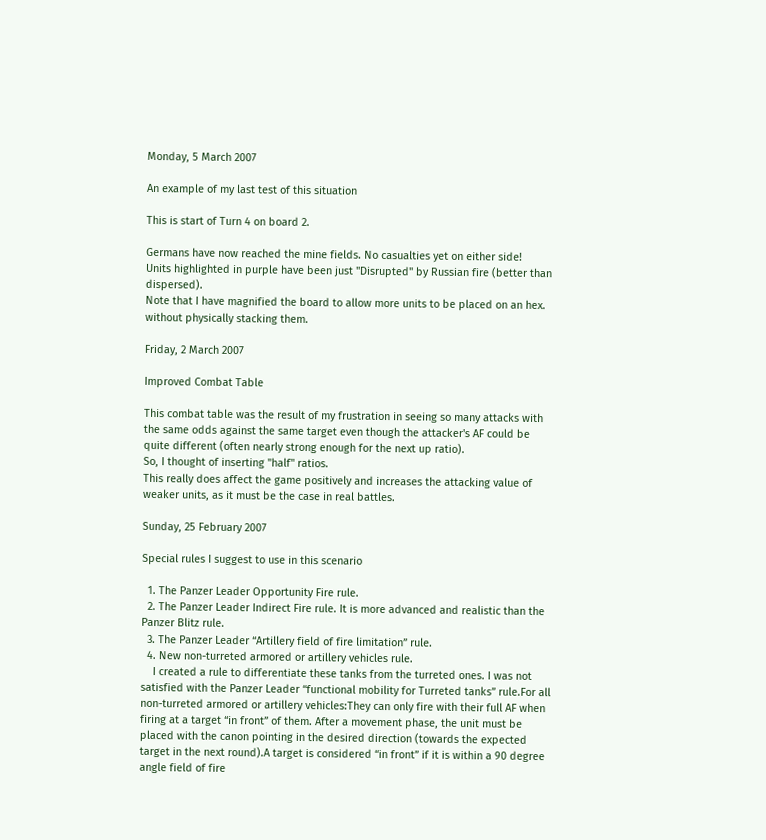Monday, 5 March 2007

An example of my last test of this situation

This is start of Turn 4 on board 2.

Germans have now reached the mine fields. No casualties yet on either side!
Units highlighted in purple have been just "Disrupted" by Russian fire (better than dispersed).
Note that I have magnified the board to allow more units to be placed on an hex. without physically stacking them.

Friday, 2 March 2007

Improved Combat Table

This combat table was the result of my frustration in seeing so many attacks with the same odds against the same target even though the attacker's AF could be quite different (often nearly strong enough for the next up ratio).
So, I thought of inserting "half" ratios.
This really does affect the game positively and increases the attacking value of weaker units, as it must be the case in real battles.

Sunday, 25 February 2007

Special rules I suggest to use in this scenario

  1. The Panzer Leader Opportunity Fire rule.
  2. The Panzer Leader Indirect Fire rule. It is more advanced and realistic than the Panzer Blitz rule.
  3. The Panzer Leader “Artillery field of fire limitation” rule.
  4. New non-turreted armored or artillery vehicles rule.
    I created a rule to differentiate these tanks from the turreted ones. I was not satisfied with the Panzer Leader “functional mobility for Turreted tanks” rule.For all non-turreted armored or artillery vehicles:They can only fire with their full AF when firing at a target “in front” of them. After a movement phase, the unit must be placed with the canon pointing in the desired direction (towards the expected target in the next round).A target is considered “in front” if it is within a 90 degree angle field of fire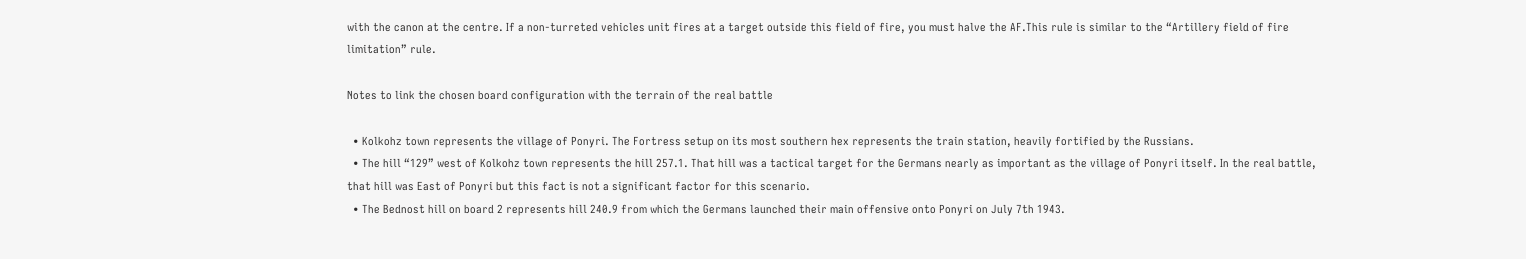with the canon at the centre. If a non-turreted vehicles unit fires at a target outside this field of fire, you must halve the AF.This rule is similar to the “Artillery field of fire limitation” rule.

Notes to link the chosen board configuration with the terrain of the real battle

  • Kolkohz town represents the village of Ponyri. The Fortress setup on its most southern hex represents the train station, heavily fortified by the Russians.
  • The hill “129” west of Kolkohz town represents the hill 257.1. That hill was a tactical target for the Germans nearly as important as the village of Ponyri itself. In the real battle, that hill was East of Ponyri but this fact is not a significant factor for this scenario.
  • The Bednost hill on board 2 represents hill 240.9 from which the Germans launched their main offensive onto Ponyri on July 7th 1943.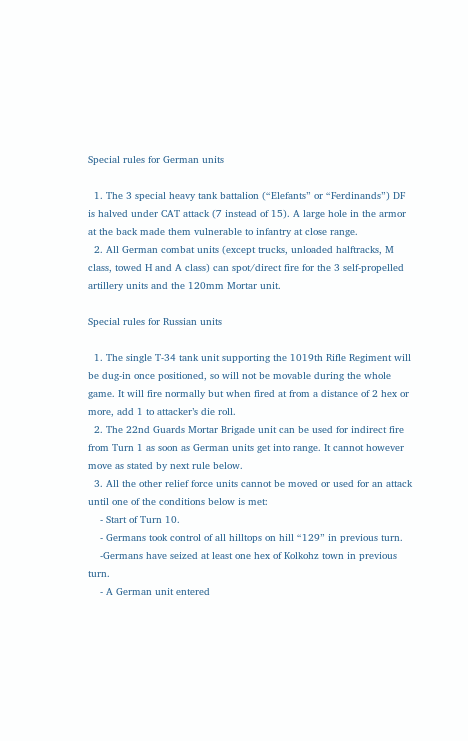Special rules for German units

  1. The 3 special heavy tank battalion (“Elefants” or “Ferdinands”) DF is halved under CAT attack (7 instead of 15). A large hole in the armor at the back made them vulnerable to infantry at close range.
  2. All German combat units (except trucks, unloaded halftracks, M class, towed H and A class) can spot/direct fire for the 3 self-propelled artillery units and the 120mm Mortar unit.

Special rules for Russian units

  1. The single T-34 tank unit supporting the 1019th Rifle Regiment will be dug-in once positioned, so will not be movable during the whole game. It will fire normally but when fired at from a distance of 2 hex or more, add 1 to attacker’s die roll.
  2. The 22nd Guards Mortar Brigade unit can be used for indirect fire from Turn 1 as soon as German units get into range. It cannot however move as stated by next rule below.
  3. All the other relief force units cannot be moved or used for an attack until one of the conditions below is met:
    - Start of Turn 10.
    - Germans took control of all hilltops on hill “129” in previous turn.
    -Germans have seized at least one hex of Kolkohz town in previous turn.
    - A German unit entered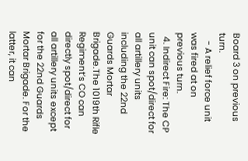Board 3 on previous turn.
    - A relief force unit was fired at on previous turn.
  4. Indirect Fire: The CP unit can spot/direct for all artillery units including the 22nd Guards Mortar Brigade.The 1019th Rifle Regiment’s CO can directly spot/direct for all artillery units except for the 22nd Guards Mortar Brigade. For the latter, it can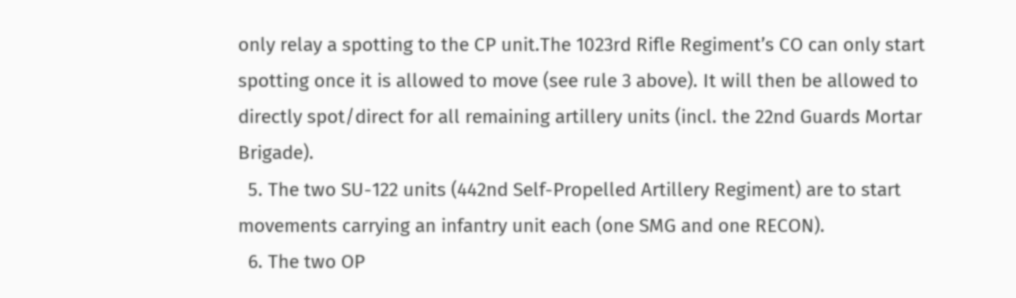only relay a spotting to the CP unit.The 1023rd Rifle Regiment’s CO can only start spotting once it is allowed to move (see rule 3 above). It will then be allowed to directly spot/direct for all remaining artillery units (incl. the 22nd Guards Mortar Brigade).
  5. The two SU-122 units (442nd Self-Propelled Artillery Regiment) are to start movements carrying an infantry unit each (one SMG and one RECON).
  6. The two OP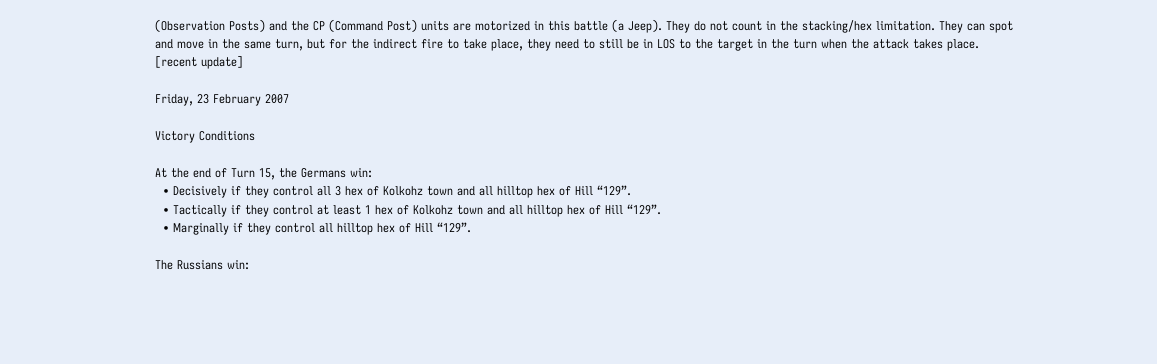(Observation Posts) and the CP (Command Post) units are motorized in this battle (a Jeep). They do not count in the stacking/hex limitation. They can spot and move in the same turn, but for the indirect fire to take place, they need to still be in LOS to the target in the turn when the attack takes place. [recent update]

Friday, 23 February 2007

Victory Conditions

At the end of Turn 15, the Germans win:
  • Decisively if they control all 3 hex of Kolkohz town and all hilltop hex of Hill “129”.
  • Tactically if they control at least 1 hex of Kolkohz town and all hilltop hex of Hill “129”.
  • Marginally if they control all hilltop hex of Hill “129”.

The Russians win: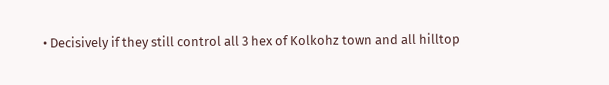• Decisively if they still control all 3 hex of Kolkohz town and all hilltop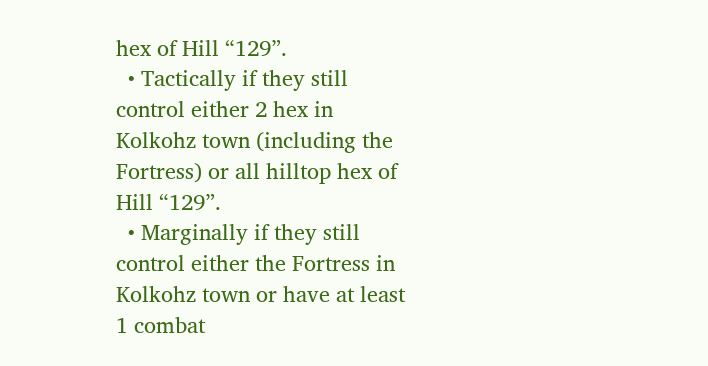hex of Hill “129”.
  • Tactically if they still control either 2 hex in Kolkohz town (including the Fortress) or all hilltop hex of Hill “129”.
  • Marginally if they still control either the Fortress in Kolkohz town or have at least 1 combat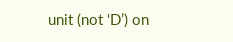unit (not ‘D’) on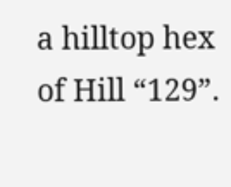a hilltop hex of Hill “129”.